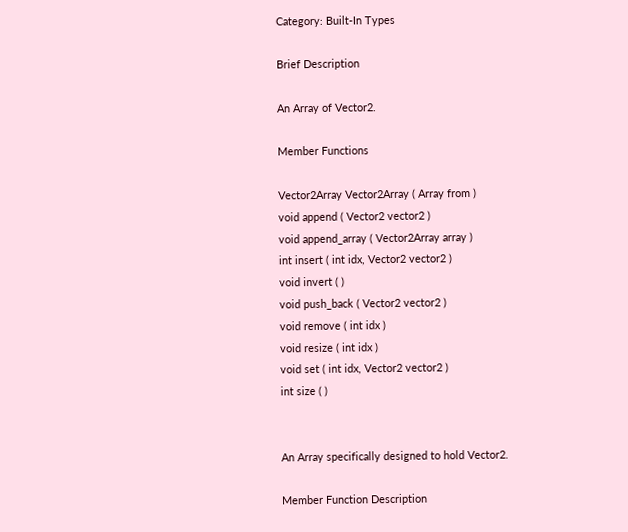Category: Built-In Types

Brief Description

An Array of Vector2.

Member Functions

Vector2Array Vector2Array ( Array from )
void append ( Vector2 vector2 )
void append_array ( Vector2Array array )
int insert ( int idx, Vector2 vector2 )
void invert ( )
void push_back ( Vector2 vector2 )
void remove ( int idx )
void resize ( int idx )
void set ( int idx, Vector2 vector2 )
int size ( )


An Array specifically designed to hold Vector2.

Member Function Description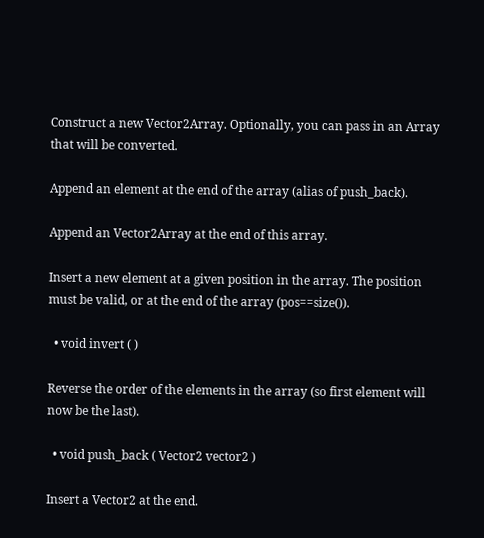Construct a new Vector2Array. Optionally, you can pass in an Array that will be converted.

Append an element at the end of the array (alias of push_back).

Append an Vector2Array at the end of this array.

Insert a new element at a given position in the array. The position must be valid, or at the end of the array (pos==size()).

  • void invert ( )

Reverse the order of the elements in the array (so first element will now be the last).

  • void push_back ( Vector2 vector2 )

Insert a Vector2 at the end.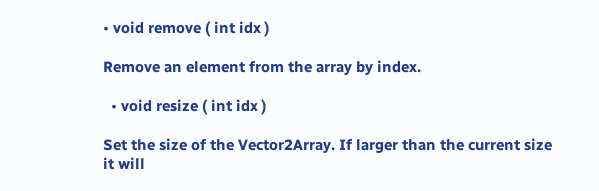• void remove ( int idx )

Remove an element from the array by index.

  • void resize ( int idx )

Set the size of the Vector2Array. If larger than the current size it will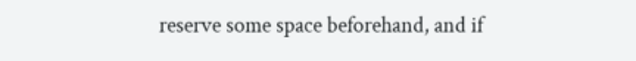reserve some space beforehand, and if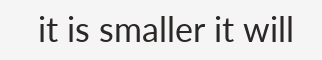it is smaller it will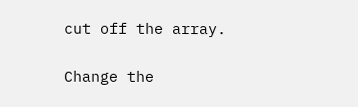cut off the array.

Change the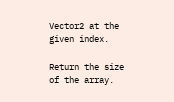Vector2 at the given index.

Return the size of the array.